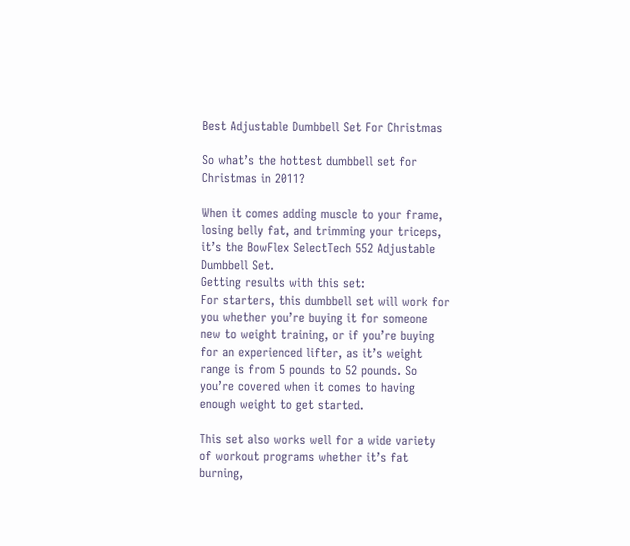Best Adjustable Dumbbell Set For Christmas

So what’s the hottest dumbbell set for Christmas in 2011?

When it comes adding muscle to your frame, losing belly fat, and trimming your triceps, it’s the BowFlex SelectTech 552 Adjustable Dumbbell Set.
Getting results with this set:
For starters, this dumbbell set will work for you whether you’re buying it for someone new to weight training, or if you’re buying for an experienced lifter, as it’s weight range is from 5 pounds to 52 pounds. So you’re covered when it comes to having enough weight to get started.

This set also works well for a wide variety of workout programs whether it’s fat burning,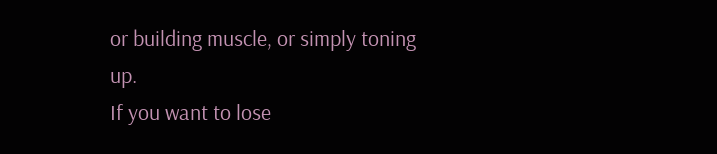or building muscle, or simply toning up.
If you want to lose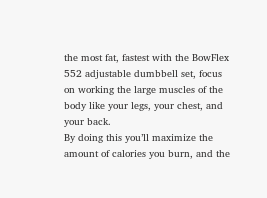the most fat, fastest with the BowFlex 552 adjustable dumbbell set, focus on working the large muscles of the body like your legs, your chest, and your back.
By doing this you’ll maximize the amount of calories you burn, and the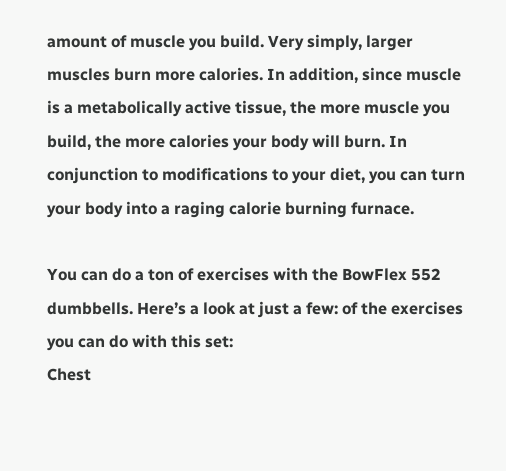amount of muscle you build. Very simply, larger muscles burn more calories. In addition, since muscle is a metabolically active tissue, the more muscle you build, the more calories your body will burn. In conjunction to modifications to your diet, you can turn your body into a raging calorie burning furnace.

You can do a ton of exercises with the BowFlex 552 dumbbells. Here’s a look at just a few: of the exercises you can do with this set:
Chest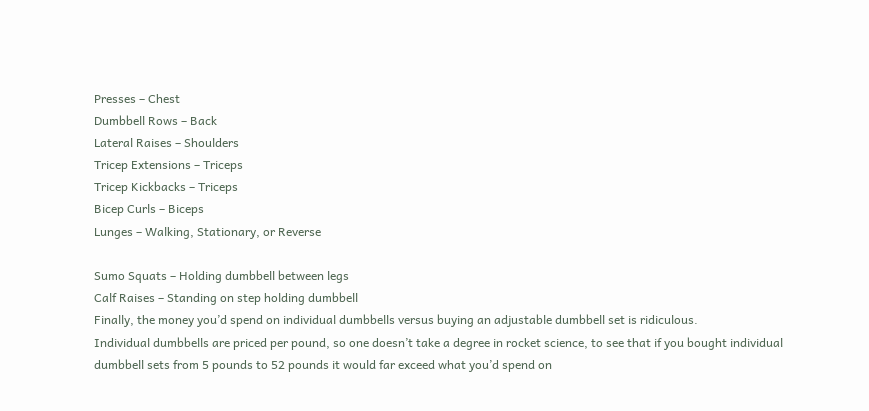Presses – Chest
Dumbbell Rows – Back
Lateral Raises – Shoulders
Tricep Extensions – Triceps
Tricep Kickbacks – Triceps
Bicep Curls – Biceps
Lunges – Walking, Stationary, or Reverse

Sumo Squats – Holding dumbbell between legs
Calf Raises – Standing on step holding dumbbell
Finally, the money you’d spend on individual dumbbells versus buying an adjustable dumbbell set is ridiculous.
Individual dumbbells are priced per pound, so one doesn’t take a degree in rocket science, to see that if you bought individual dumbbell sets from 5 pounds to 52 pounds it would far exceed what you’d spend on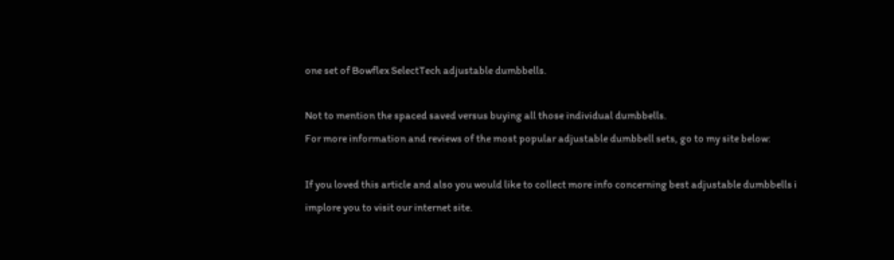one set of Bowflex SelectTech adjustable dumbbells.

Not to mention the spaced saved versus buying all those individual dumbbells.
For more information and reviews of the most popular adjustable dumbbell sets, go to my site below:

If you loved this article and also you would like to collect more info concerning best adjustable dumbbells i implore you to visit our internet site.